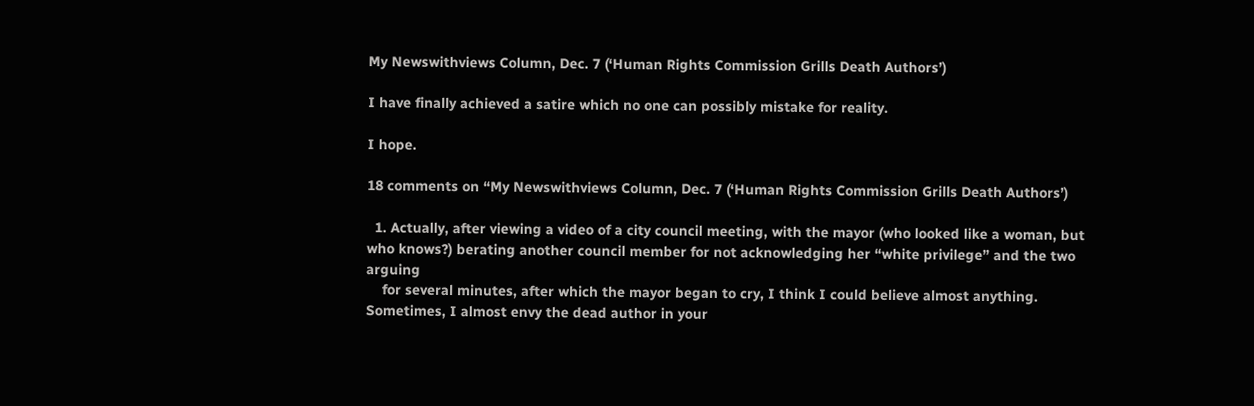My Newswithviews Column, Dec. 7 (‘Human Rights Commission Grills Death Authors’)

I have finally achieved a satire which no one can possibly mistake for reality.

I hope.

18 comments on “My Newswithviews Column, Dec. 7 (‘Human Rights Commission Grills Death Authors’)

  1. Actually, after viewing a video of a city council meeting, with the mayor (who looked like a woman, but who knows?) berating another council member for not acknowledging her “white privilege” and the two arguing
    for several minutes, after which the mayor began to cry, I think I could believe almost anything. Sometimes, I almost envy the dead author in your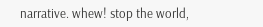narrative. whew! stop the world,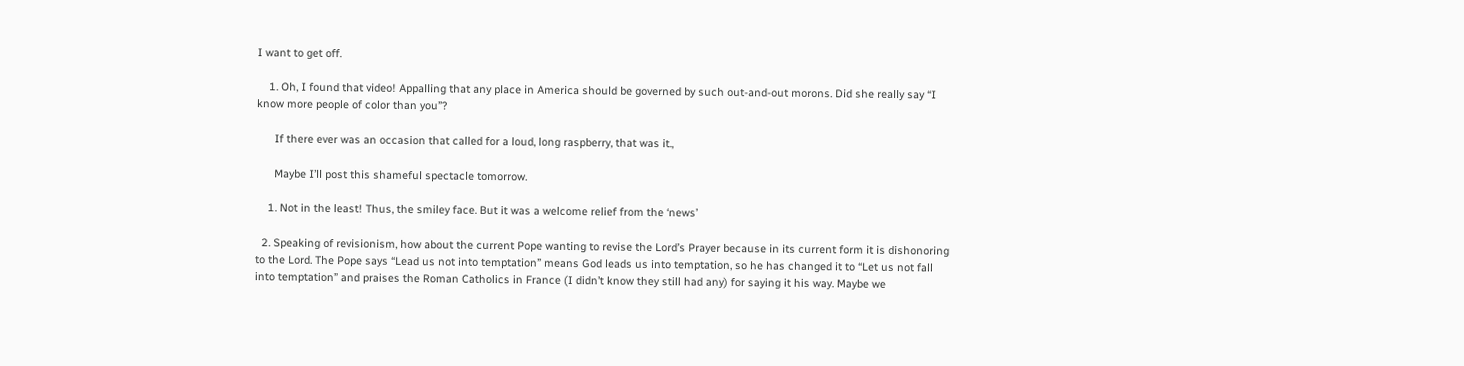I want to get off.

    1. Oh, I found that video! Appalling that any place in America should be governed by such out-and-out morons. Did she really say “I know more people of color than you”?

      If there ever was an occasion that called for a loud, long raspberry, that was it.,

      Maybe I’ll post this shameful spectacle tomorrow.

    1. Not in the least! Thus, the smiley face. But it was a welcome relief from the ‘news’

  2. Speaking of revisionism, how about the current Pope wanting to revise the Lord’s Prayer because in its current form it is dishonoring to the Lord. The Pope says “Lead us not into temptation” means God leads us into temptation, so he has changed it to “Let us not fall into temptation” and praises the Roman Catholics in France (I didn’t know they still had any) for saying it his way. Maybe we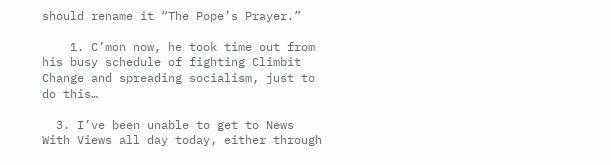should rename it “The Pope’s Prayer.”

    1. C’mon now, he took time out from his busy schedule of fighting Climbit Change and spreading socialism, just to do this…

  3. I’ve been unable to get to News With Views all day today, either through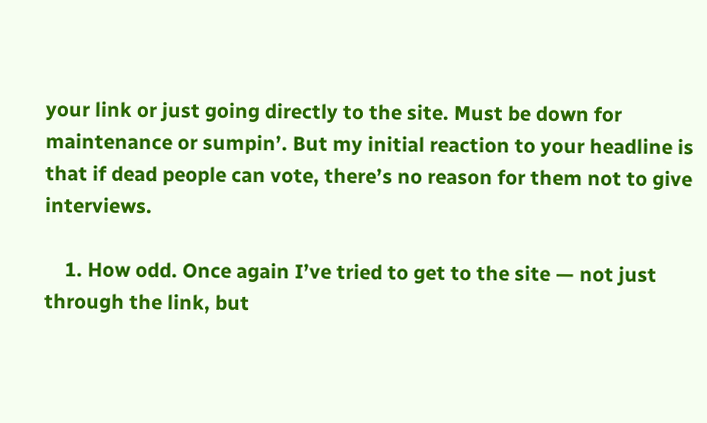your link or just going directly to the site. Must be down for maintenance or sumpin’. But my initial reaction to your headline is that if dead people can vote, there’s no reason for them not to give interviews.

    1. How odd. Once again I’ve tried to get to the site — not just through the link, but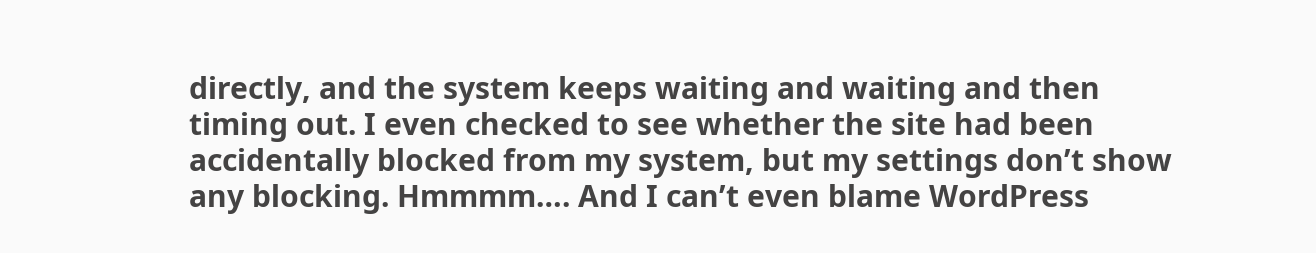directly, and the system keeps waiting and waiting and then timing out. I even checked to see whether the site had been accidentally blocked from my system, but my settings don’t show any blocking. Hmmmm…. And I can’t even blame WordPress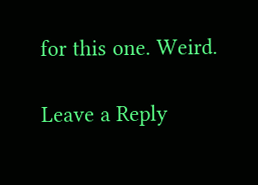for this one. Weird.

Leave a Reply